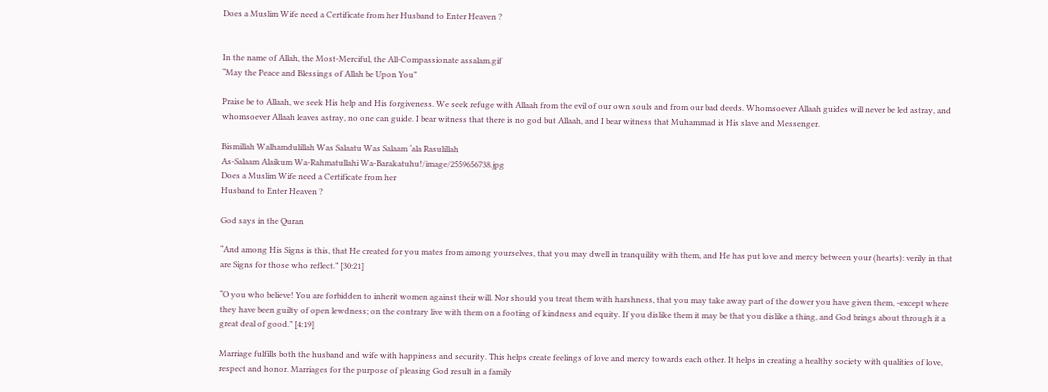Does a Muslim Wife need a Certificate from her Husband to Enter Heaven ?


In the name of Allah, the Most-Merciful, the All-Compassionate assalam.gif
“May the Peace and Blessings of Allah be Upon You”

Praise be to Allaah, we seek His help and His forgiveness. We seek refuge with Allaah from the evil of our own souls and from our bad deeds. Whomsoever Allaah guides will never be led astray, and whomsoever Allaah leaves astray, no one can guide. I bear witness that there is no god but Allaah, and I bear witness that Muhammad is His slave and Messenger.

Bismillah Walhamdulillah Was Salaatu Was Salaam ‘ala Rasulillah
As-Salaam Alaikum Wa-Rahmatullahi Wa-Barakatuhu!/image/2559656738.jpg
Does a Muslim Wife need a Certificate from her
Husband to Enter Heaven ?

God says in the Quran

“And among His Signs is this, that He created for you mates from among yourselves, that you may dwell in tranquility with them, and He has put love and mercy between your (hearts): verily in that are Signs for those who reflect.” [30:21]

“O you who believe! You are forbidden to inherit women against their will. Nor should you treat them with harshness, that you may take away part of the dower you have given them, -except where they have been guilty of open lewdness; on the contrary live with them on a footing of kindness and equity. If you dislike them it may be that you dislike a thing, and God brings about through it a great deal of good.” [4:19]

Marriage fulfills both the husband and wife with happiness and security. This helps create feelings of love and mercy towards each other. It helps in creating a healthy society with qualities of love, respect and honor. Marriages for the purpose of pleasing God result in a family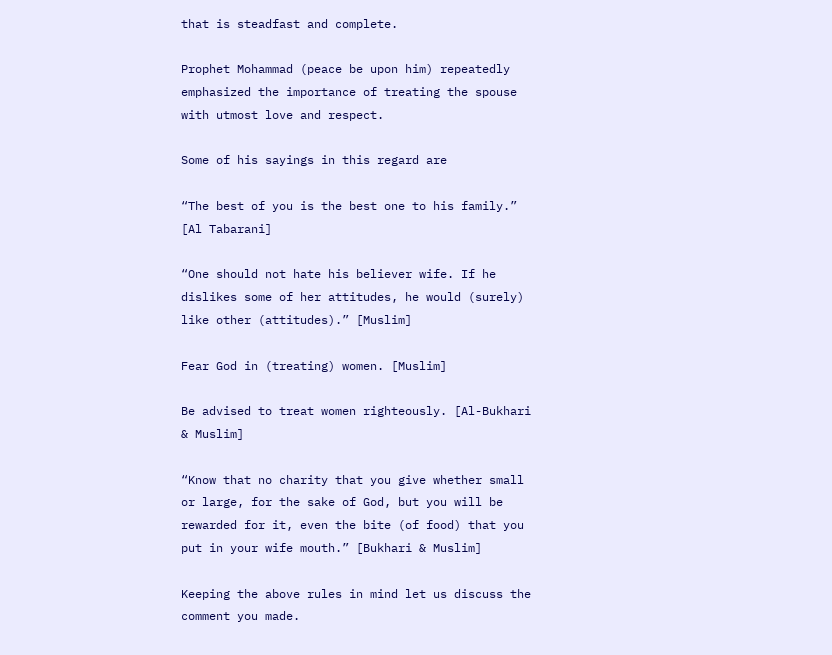that is steadfast and complete.

Prophet Mohammad (peace be upon him) repeatedly emphasized the importance of treating the spouse with utmost love and respect.

Some of his sayings in this regard are

“The best of you is the best one to his family.” [Al Tabarani]

“One should not hate his believer wife. If he dislikes some of her attitudes, he would (surely) like other (attitudes).” [Muslim]

Fear God in (treating) women. [Muslim]

Be advised to treat women righteously. [Al-Bukhari & Muslim]

“Know that no charity that you give whether small or large, for the sake of God, but you will be rewarded for it, even the bite (of food) that you put in your wife mouth.” [Bukhari & Muslim]

Keeping the above rules in mind let us discuss the comment you made.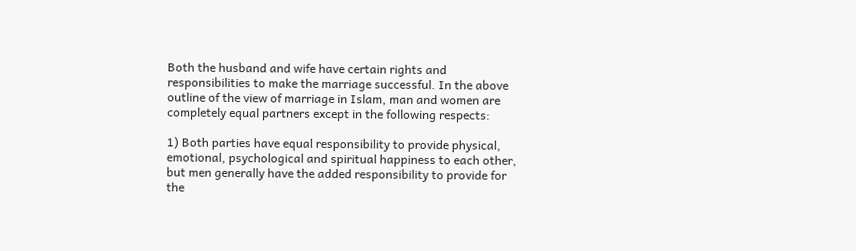Both the husband and wife have certain rights and responsibilities to make the marriage successful. In the above outline of the view of marriage in Islam, man and women are completely equal partners except in the following respects:

1) Both parties have equal responsibility to provide physical, emotional, psychological and spiritual happiness to each other, but men generally have the added responsibility to provide for the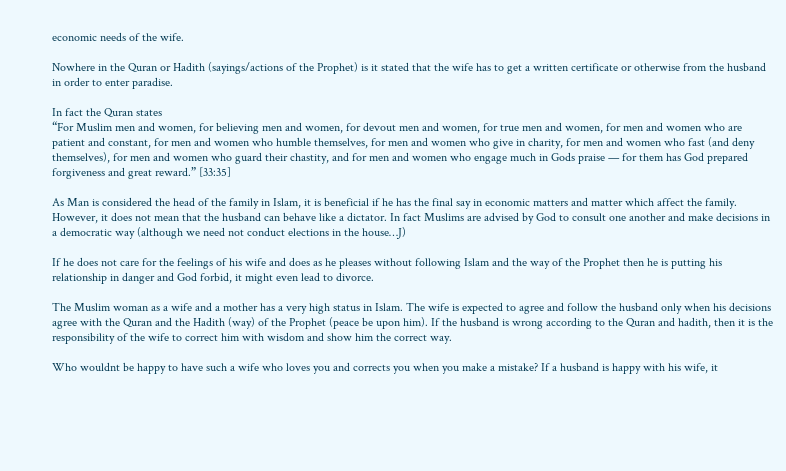economic needs of the wife.

Nowhere in the Quran or Hadith (sayings/actions of the Prophet) is it stated that the wife has to get a written certificate or otherwise from the husband in order to enter paradise.

In fact the Quran states
“For Muslim men and women, for believing men and women, for devout men and women, for true men and women, for men and women who are patient and constant, for men and women who humble themselves, for men and women who give in charity, for men and women who fast (and deny themselves), for men and women who guard their chastity, and for men and women who engage much in Gods praise — for them has God prepared forgiveness and great reward.” [33:35]

As Man is considered the head of the family in Islam, it is beneficial if he has the final say in economic matters and matter which affect the family. However, it does not mean that the husband can behave like a dictator. In fact Muslims are advised by God to consult one another and make decisions in a democratic way (although we need not conduct elections in the house…J)

If he does not care for the feelings of his wife and does as he pleases without following Islam and the way of the Prophet then he is putting his relationship in danger and God forbid, it might even lead to divorce.

The Muslim woman as a wife and a mother has a very high status in Islam. The wife is expected to agree and follow the husband only when his decisions agree with the Quran and the Hadith (way) of the Prophet (peace be upon him). If the husband is wrong according to the Quran and hadith, then it is the responsibility of the wife to correct him with wisdom and show him the correct way.

Who wouldnt be happy to have such a wife who loves you and corrects you when you make a mistake? If a husband is happy with his wife, it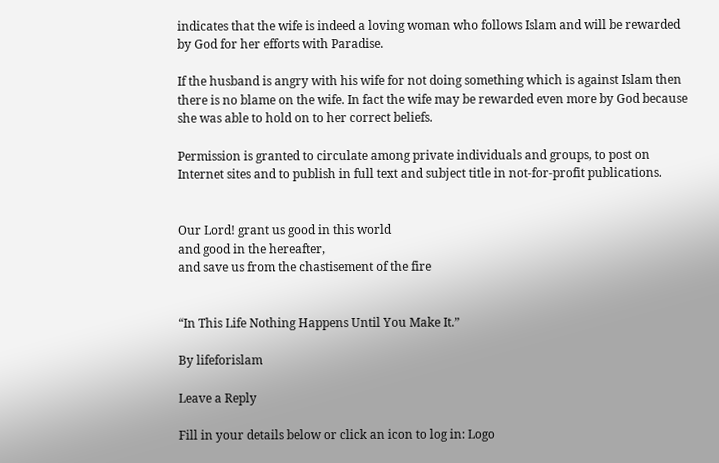indicates that the wife is indeed a loving woman who follows Islam and will be rewarded by God for her efforts with Paradise.

If the husband is angry with his wife for not doing something which is against Islam then there is no blame on the wife. In fact the wife may be rewarded even more by God because she was able to hold on to her correct beliefs.

Permission is granted to circulate among private individuals and groups, to post on Internet sites and to publish in full text and subject title in not-for-profit publications.


Our Lord! grant us good in this world
and good in the hereafter,
and save us from the chastisement of the fire


“In This Life Nothing Happens Until You Make It.”

By lifeforislam

Leave a Reply

Fill in your details below or click an icon to log in: Logo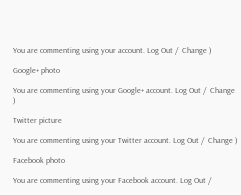You are commenting using your account. Log Out /  Change )

Google+ photo

You are commenting using your Google+ account. Log Out /  Change )

Twitter picture

You are commenting using your Twitter account. Log Out /  Change )

Facebook photo

You are commenting using your Facebook account. Log Out /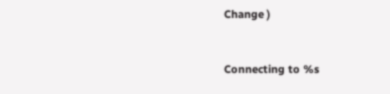Change )


Connecting to %s